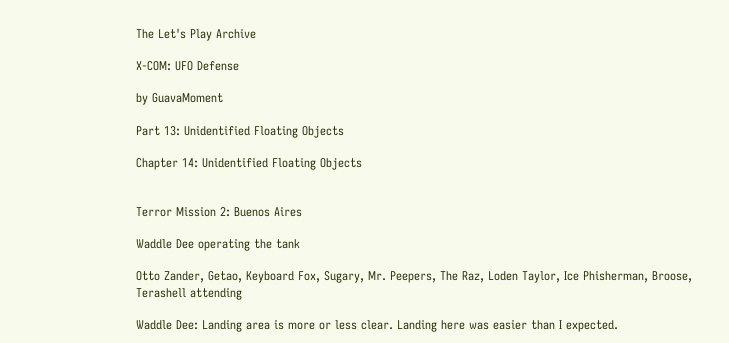The Let's Play Archive

X-COM: UFO Defense

by GuavaMoment

Part 13: Unidentified Floating Objects

Chapter 14: Unidentified Floating Objects


Terror Mission 2: Buenos Aires

Waddle Dee operating the tank

Otto Zander, Getao, Keyboard Fox, Sugary, Mr. Peepers, The Raz, Loden Taylor, Ice Phisherman, Broose, Terashell attending

Waddle Dee: Landing area is more or less clear. Landing here was easier than I expected.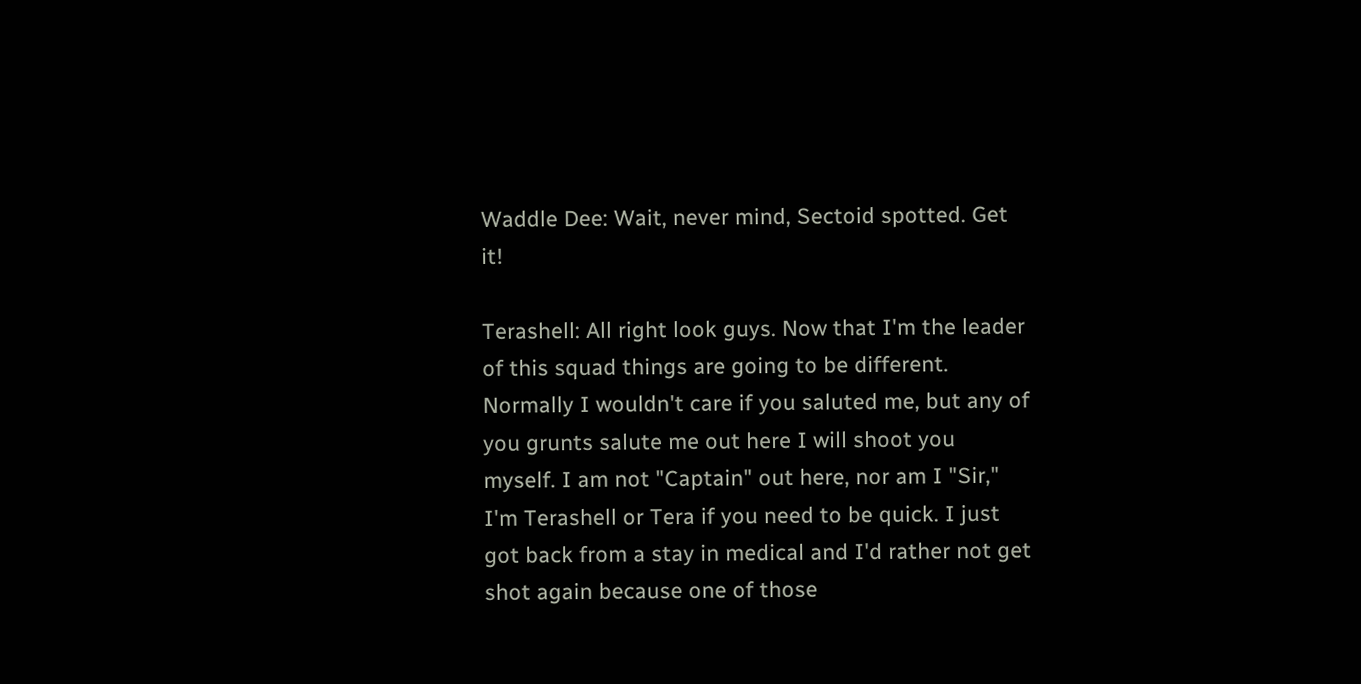Waddle Dee: Wait, never mind, Sectoid spotted. Get it!

Terashell: All right look guys. Now that I'm the leader of this squad things are going to be different. Normally I wouldn't care if you saluted me, but any of you grunts salute me out here I will shoot you myself. I am not "Captain" out here, nor am I "Sir," I'm Terashell or Tera if you need to be quick. I just got back from a stay in medical and I'd rather not get shot again because one of those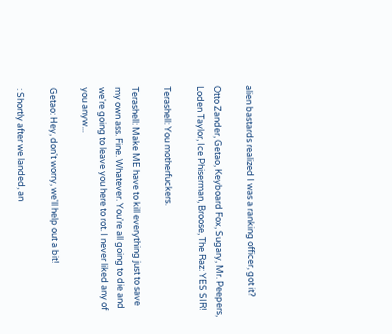alien bastards realized I was a ranking officer, got it?

Otto Zander, Getao, Keyboard Fox, Sugary, Mr. Peepers, Loden Taylor, Ice Phiserman, Broose, The Raz: YES SIR!

Terashell: You motherfuckers.

Terashell: Make ME have to kill everything just to save my own ass. Fine. Whatever. You're all going to die and we're going to leave you here to rot. I never liked any of you anyw...

Getao: Hey, don't worry, we'll help out a bit!

: Shortly after we landed, an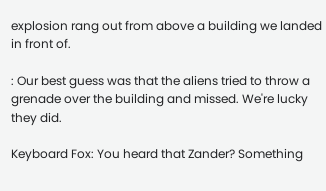explosion rang out from above a building we landed in front of.

: Our best guess was that the aliens tried to throw a grenade over the building and missed. We're lucky they did.

Keyboard Fox: You heard that Zander? Something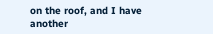on the roof, and I have another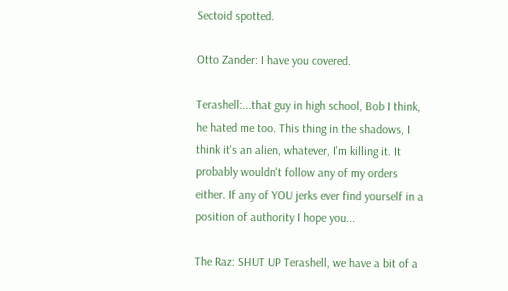Sectoid spotted.

Otto Zander: I have you covered.

Terashell:...that guy in high school, Bob I think, he hated me too. This thing in the shadows, I think it's an alien, whatever, I'm killing it. It probably wouldn't follow any of my orders either. If any of YOU jerks ever find yourself in a position of authority I hope you...

The Raz: SHUT UP Terashell, we have a bit of a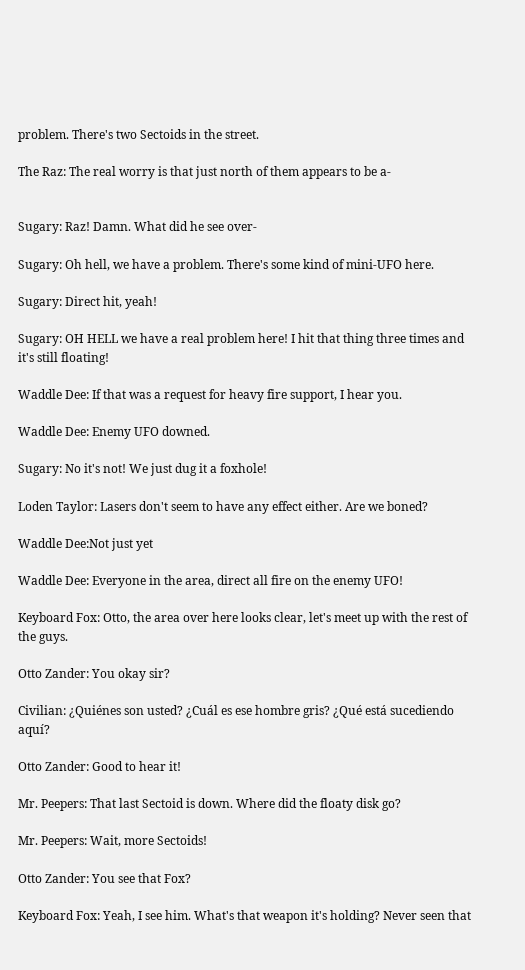problem. There's two Sectoids in the street.

The Raz: The real worry is that just north of them appears to be a-


Sugary: Raz! Damn. What did he see over-

Sugary: Oh hell, we have a problem. There's some kind of mini-UFO here.

Sugary: Direct hit, yeah!

Sugary: OH HELL we have a real problem here! I hit that thing three times and it's still floating!

Waddle Dee: If that was a request for heavy fire support, I hear you.

Waddle Dee: Enemy UFO downed.

Sugary: No it's not! We just dug it a foxhole!

Loden Taylor: Lasers don't seem to have any effect either. Are we boned?

Waddle Dee:Not just yet

Waddle Dee: Everyone in the area, direct all fire on the enemy UFO!

Keyboard Fox: Otto, the area over here looks clear, let's meet up with the rest of the guys.

Otto Zander: You okay sir?

Civilian: ¿Quiénes son usted? ¿Cuál es ese hombre gris? ¿Qué está sucediendo aquí?

Otto Zander: Good to hear it!

Mr. Peepers: That last Sectoid is down. Where did the floaty disk go?

Mr. Peepers: Wait, more Sectoids!

Otto Zander: You see that Fox?

Keyboard Fox: Yeah, I see him. What's that weapon it's holding? Never seen that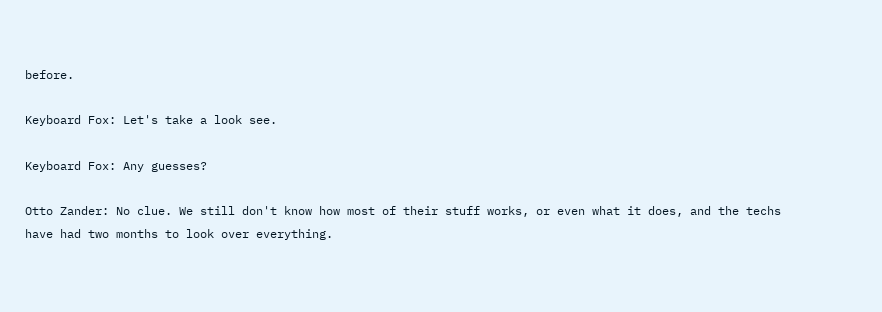before.

Keyboard Fox: Let's take a look see.

Keyboard Fox: Any guesses?

Otto Zander: No clue. We still don't know how most of their stuff works, or even what it does, and the techs have had two months to look over everything.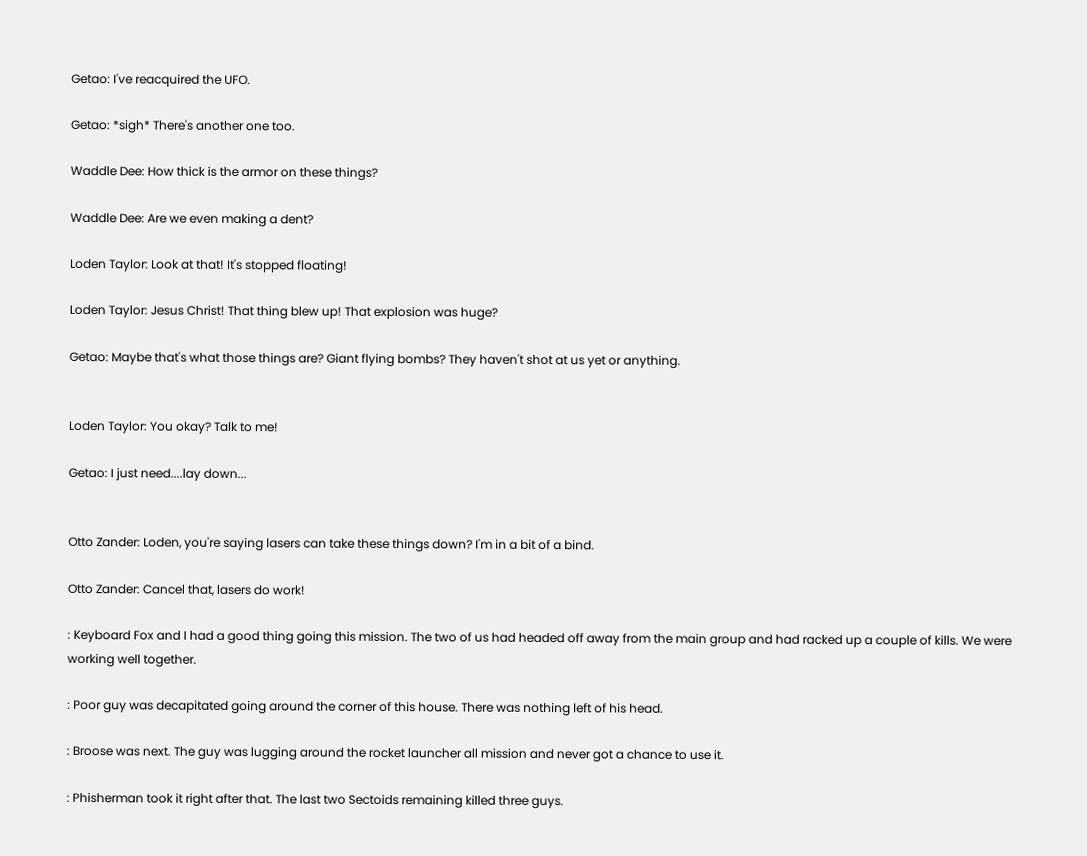Getao: I've reacquired the UFO.

Getao: *sigh* There's another one too.

Waddle Dee: How thick is the armor on these things?

Waddle Dee: Are we even making a dent?

Loden Taylor: Look at that! It's stopped floating!

Loden Taylor: Jesus Christ! That thing blew up! That explosion was huge?

Getao: Maybe that's what those things are? Giant flying bombs? They haven't shot at us yet or anything.


Loden Taylor: You okay? Talk to me!

Getao: I just need....lay down...


Otto Zander: Loden, you're saying lasers can take these things down? I'm in a bit of a bind.

Otto Zander: Cancel that, lasers do work!

: Keyboard Fox and I had a good thing going this mission. The two of us had headed off away from the main group and had racked up a couple of kills. We were working well together.

: Poor guy was decapitated going around the corner of this house. There was nothing left of his head.

: Broose was next. The guy was lugging around the rocket launcher all mission and never got a chance to use it.

: Phisherman took it right after that. The last two Sectoids remaining killed three guys.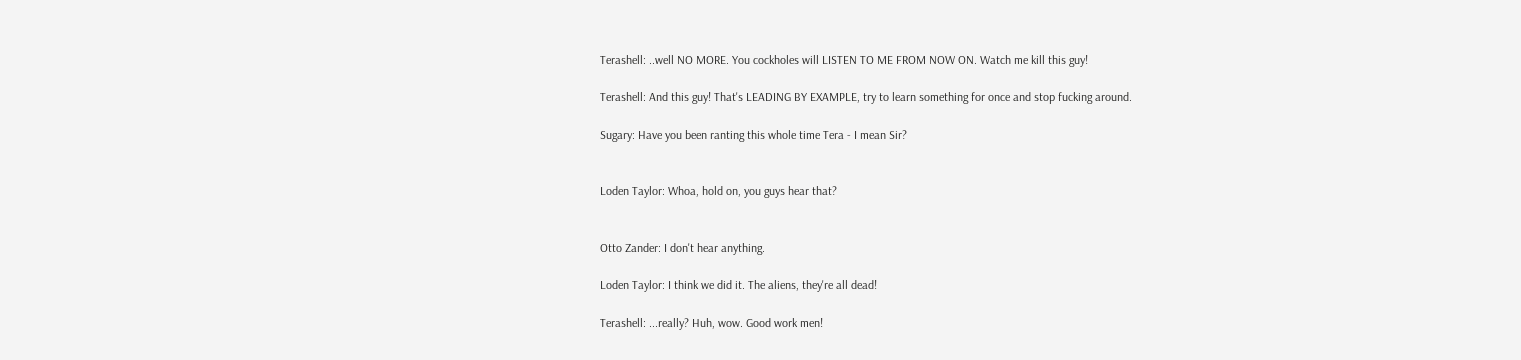Terashell: ..well NO MORE. You cockholes will LISTEN TO ME FROM NOW ON. Watch me kill this guy!

Terashell: And this guy! That's LEADING BY EXAMPLE, try to learn something for once and stop fucking around.

Sugary: Have you been ranting this whole time Tera - I mean Sir?


Loden Taylor: Whoa, hold on, you guys hear that?


Otto Zander: I don't hear anything.

Loden Taylor: I think we did it. The aliens, they're all dead!

Terashell: ...really? Huh, wow. Good work men!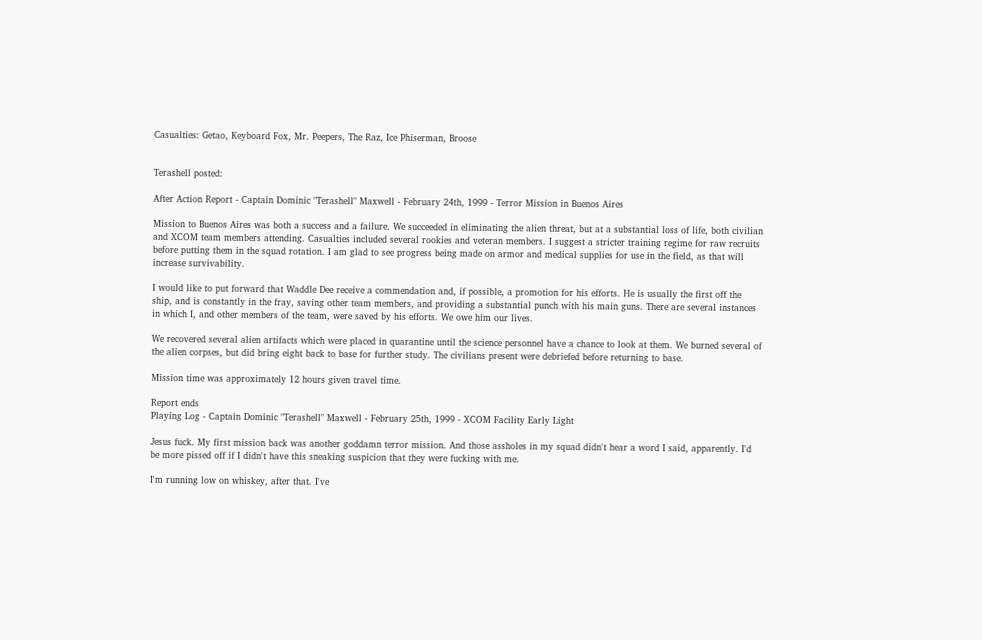Casualties: Getao, Keyboard Fox, Mr. Peepers, The Raz, Ice Phiserman, Broose


Terashell posted:

After Action Report - Captain Dominic "Terashell" Maxwell - February 24th, 1999 - Terror Mission in Buenos Aires

Mission to Buenos Aires was both a success and a failure. We succeeded in eliminating the alien threat, but at a substantial loss of life, both civilian and XCOM team members attending. Casualties included several rookies and veteran members. I suggest a stricter training regime for raw recruits before putting them in the squad rotation. I am glad to see progress being made on armor and medical supplies for use in the field, as that will increase survivability.

I would like to put forward that Waddle Dee receive a commendation and, if possible, a promotion for his efforts. He is usually the first off the ship, and is constantly in the fray, saving other team members, and providing a substantial punch with his main guns. There are several instances in which I, and other members of the team, were saved by his efforts. We owe him our lives.

We recovered several alien artifacts which were placed in quarantine until the science personnel have a chance to look at them. We burned several of the alien corpses, but did bring eight back to base for further study. The civilians present were debriefed before returning to base.

Mission time was approximately 12 hours given travel time.

Report ends
Playing Log - Captain Dominic "Terashell" Maxwell - February 25th, 1999 - XCOM Facility Early Light

Jesus fuck. My first mission back was another goddamn terror mission. And those assholes in my squad didn't hear a word I said, apparently. I'd be more pissed off if I didn't have this sneaking suspicion that they were fucking with me.

I'm running low on whiskey, after that. I've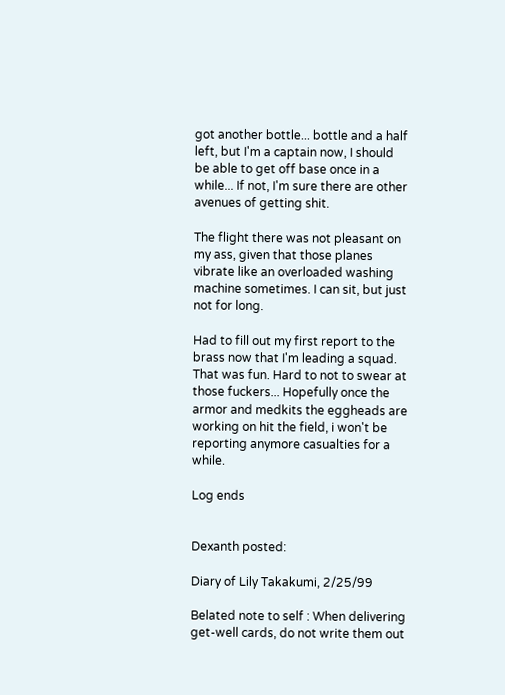got another bottle... bottle and a half left, but I'm a captain now, I should be able to get off base once in a while... If not, I'm sure there are other avenues of getting shit.

The flight there was not pleasant on my ass, given that those planes vibrate like an overloaded washing machine sometimes. I can sit, but just not for long.

Had to fill out my first report to the brass now that I'm leading a squad. That was fun. Hard to not to swear at those fuckers... Hopefully once the armor and medkits the eggheads are working on hit the field, i won't be reporting anymore casualties for a while.

Log ends


Dexanth posted:

Diary of Lily Takakumi, 2/25/99

Belated note to self : When delivering get-well cards, do not write them out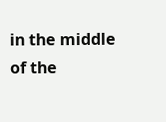in the middle of the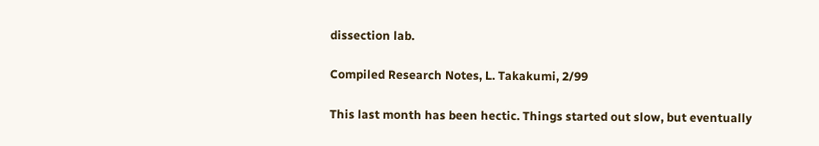dissection lab.

Compiled Research Notes, L. Takakumi, 2/99

This last month has been hectic. Things started out slow, but eventually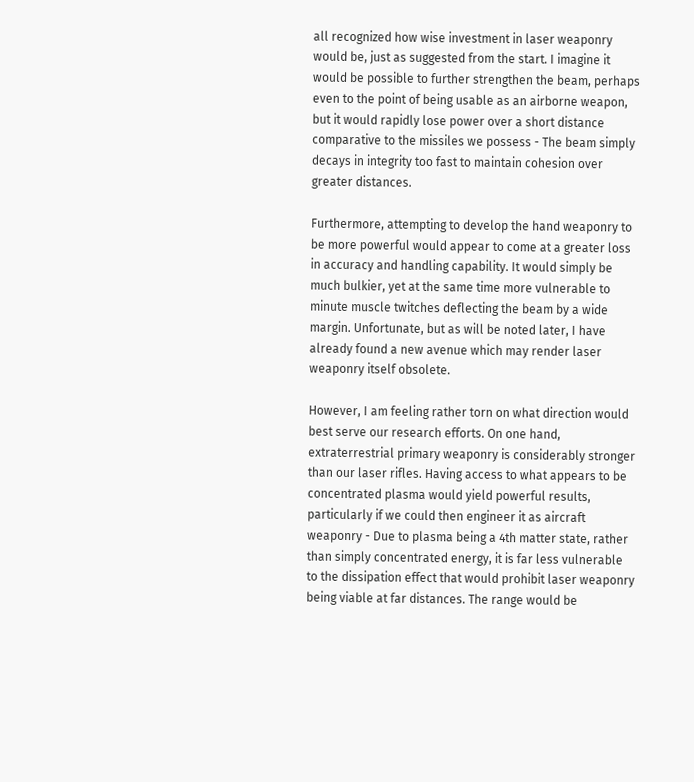all recognized how wise investment in laser weaponry would be, just as suggested from the start. I imagine it would be possible to further strengthen the beam, perhaps even to the point of being usable as an airborne weapon, but it would rapidly lose power over a short distance comparative to the missiles we possess - The beam simply decays in integrity too fast to maintain cohesion over greater distances.

Furthermore, attempting to develop the hand weaponry to be more powerful would appear to come at a greater loss in accuracy and handling capability. It would simply be much bulkier, yet at the same time more vulnerable to minute muscle twitches deflecting the beam by a wide margin. Unfortunate, but as will be noted later, I have already found a new avenue which may render laser weaponry itself obsolete.

However, I am feeling rather torn on what direction would best serve our research efforts. On one hand, extraterrestrial primary weaponry is considerably stronger than our laser rifles. Having access to what appears to be concentrated plasma would yield powerful results, particularly if we could then engineer it as aircraft weaponry - Due to plasma being a 4th matter state, rather than simply concentrated energy, it is far less vulnerable to the dissipation effect that would prohibit laser weaponry being viable at far distances. The range would be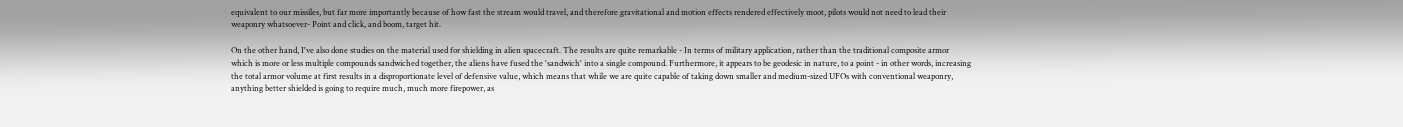equivalent to our missiles, but far more importantly because of how fast the stream would travel, and therefore gravitational and motion effects rendered effectively moot, pilots would not need to lead their weaponry whatsoever- Point and click, and boom, target hit.

On the other hand, I've also done studies on the material used for shielding in alien spacecraft. The results are quite remarkable - In terms of military application, rather than the traditional composite armor which is more or less multiple compounds sandwiched together, the aliens have fused the 'sandwich' into a single compound. Furthermore, it appears to be geodesic in nature, to a point - in other words, increasing the total armor volume at first results in a disproportionate level of defensive value, which means that while we are quite capable of taking down smaller and medium-sized UFOs with conventional weaponry, anything better shielded is going to require much, much more firepower, as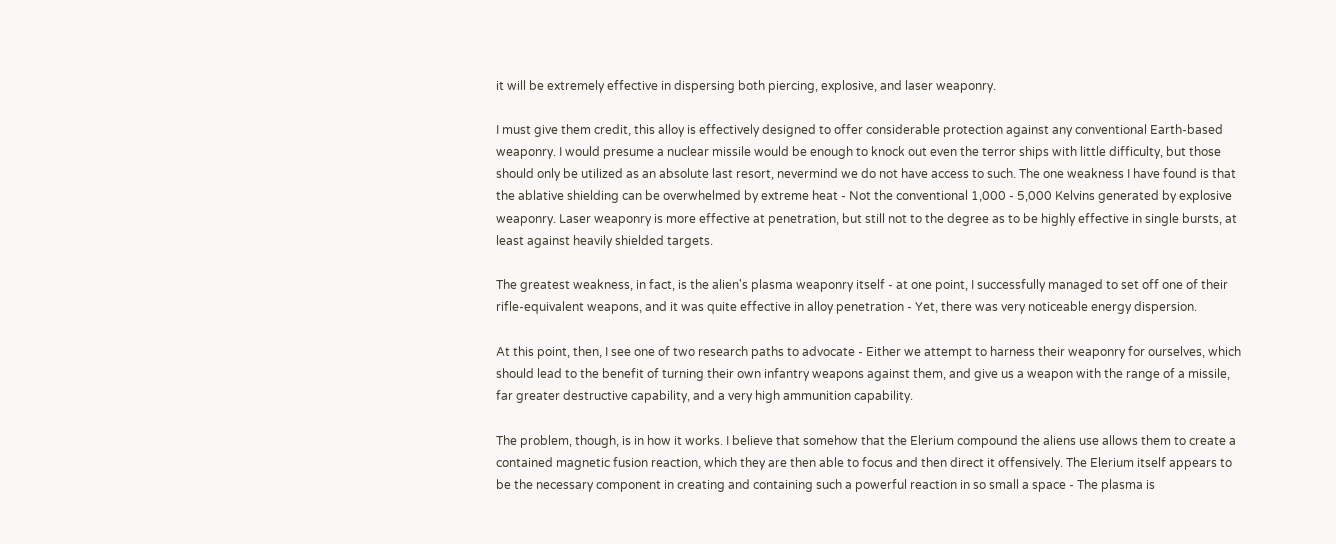it will be extremely effective in dispersing both piercing, explosive, and laser weaponry.

I must give them credit, this alloy is effectively designed to offer considerable protection against any conventional Earth-based weaponry. I would presume a nuclear missile would be enough to knock out even the terror ships with little difficulty, but those should only be utilized as an absolute last resort, nevermind we do not have access to such. The one weakness I have found is that the ablative shielding can be overwhelmed by extreme heat - Not the conventional 1,000 - 5,000 Kelvins generated by explosive weaponry. Laser weaponry is more effective at penetration, but still not to the degree as to be highly effective in single bursts, at least against heavily shielded targets.

The greatest weakness, in fact, is the alien's plasma weaponry itself - at one point, I successfully managed to set off one of their rifle-equivalent weapons, and it was quite effective in alloy penetration - Yet, there was very noticeable energy dispersion.

At this point, then, I see one of two research paths to advocate - Either we attempt to harness their weaponry for ourselves, which should lead to the benefit of turning their own infantry weapons against them, and give us a weapon with the range of a missile, far greater destructive capability, and a very high ammunition capability.

The problem, though, is in how it works. I believe that somehow that the Elerium compound the aliens use allows them to create a contained magnetic fusion reaction, which they are then able to focus and then direct it offensively. The Elerium itself appears to be the necessary component in creating and containing such a powerful reaction in so small a space - The plasma is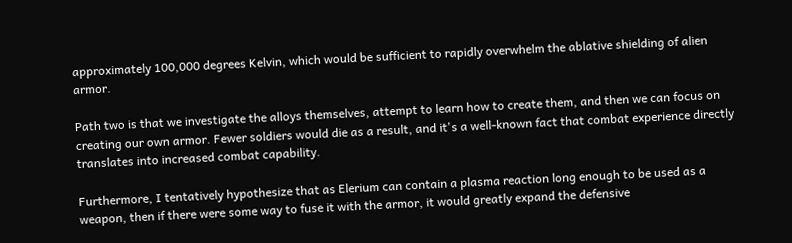approximately 100,000 degrees Kelvin, which would be sufficient to rapidly overwhelm the ablative shielding of alien armor.

Path two is that we investigate the alloys themselves, attempt to learn how to create them, and then we can focus on creating our own armor. Fewer soldiers would die as a result, and it's a well-known fact that combat experience directly translates into increased combat capability.

Furthermore, I tentatively hypothesize that as Elerium can contain a plasma reaction long enough to be used as a weapon, then if there were some way to fuse it with the armor, it would greatly expand the defensive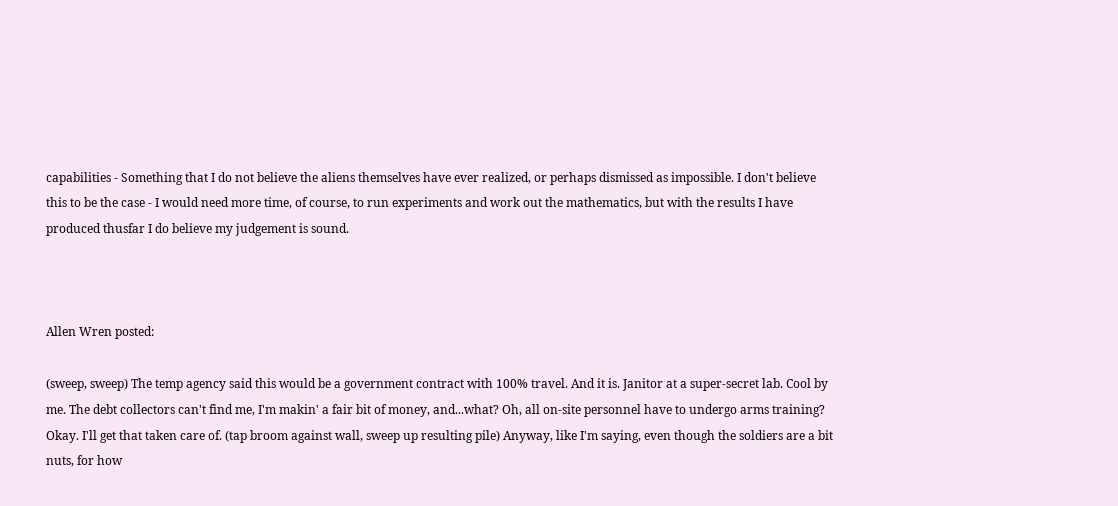capabilities - Something that I do not believe the aliens themselves have ever realized, or perhaps dismissed as impossible. I don't believe this to be the case - I would need more time, of course, to run experiments and work out the mathematics, but with the results I have produced thusfar I do believe my judgement is sound.



Allen Wren posted:

(sweep, sweep) The temp agency said this would be a government contract with 100% travel. And it is. Janitor at a super-secret lab. Cool by me. The debt collectors can't find me, I'm makin' a fair bit of money, and...what? Oh, all on-site personnel have to undergo arms training? Okay. I'll get that taken care of. (tap broom against wall, sweep up resulting pile) Anyway, like I'm saying, even though the soldiers are a bit nuts, for how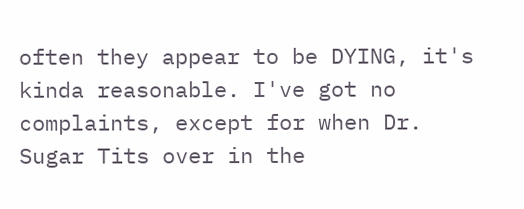often they appear to be DYING, it's kinda reasonable. I've got no complaints, except for when Dr. Sugar Tits over in the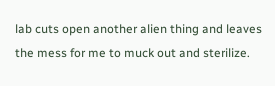lab cuts open another alien thing and leaves the mess for me to muck out and sterilize.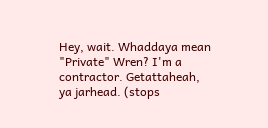Hey, wait. Whaddaya mean "Private" Wren? I'm a contractor. Getattaheah, ya jarhead. (stops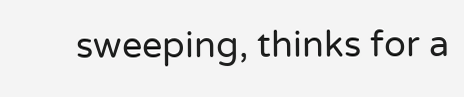sweeping, thinks for a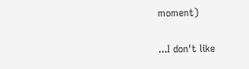moment)

...I don't like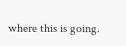where this is going.